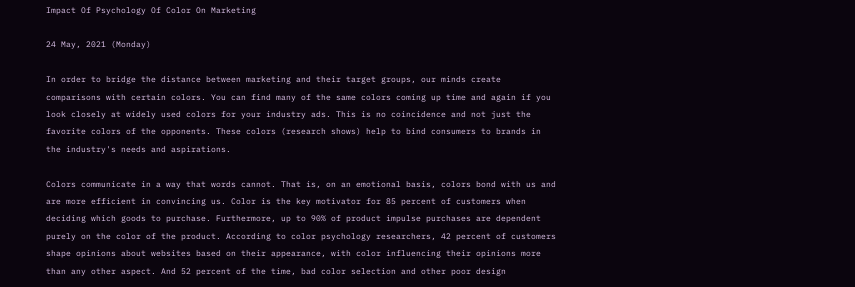Impact Of Psychology Of Color On Marketing

24 May, 2021 (Monday)

In order to bridge the distance between marketing and their target groups, our minds create comparisons with certain colors. You can find many of the same colors coming up time and again if you look closely at widely used colors for your industry ads. This is no coincidence and not just the favorite colors of the opponents. These colors (research shows) help to bind consumers to brands in the industry's needs and aspirations.

Colors communicate in a way that words cannot. That is, on an emotional basis, colors bond with us and are more efficient in convincing us. Color is the key motivator for 85 percent of customers when deciding which goods to purchase. Furthermore, up to 90% of product impulse purchases are dependent purely on the color of the product. According to color psychology researchers, 42 percent of customers shape opinions about websites based on their appearance, with color influencing their opinions more than any other aspect. And 52 percent of the time, bad color selection and other poor design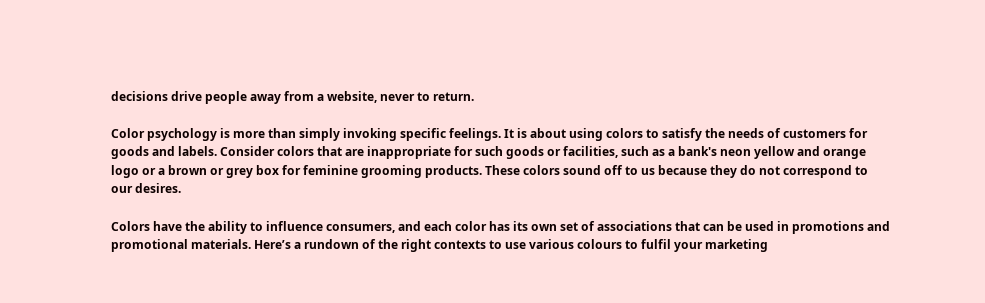decisions drive people away from a website, never to return.

Color psychology is more than simply invoking specific feelings. It is about using colors to satisfy the needs of customers for goods and labels. Consider colors that are inappropriate for such goods or facilities, such as a bank's neon yellow and orange logo or a brown or grey box for feminine grooming products. These colors sound off to us because they do not correspond to our desires.

Colors have the ability to influence consumers, and each color has its own set of associations that can be used in promotions and promotional materials. Here’s a rundown of the right contexts to use various colours to fulfil your marketing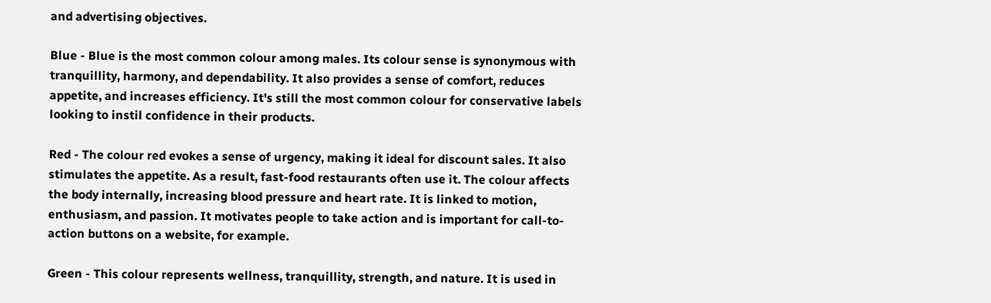and advertising objectives.

Blue - Blue is the most common colour among males. Its colour sense is synonymous with tranquillity, harmony, and dependability. It also provides a sense of comfort, reduces appetite, and increases efficiency. It's still the most common colour for conservative labels looking to instil confidence in their products.

Red - The colour red evokes a sense of urgency, making it ideal for discount sales. It also stimulates the appetite. As a result, fast-food restaurants often use it. The colour affects the body internally, increasing blood pressure and heart rate. It is linked to motion, enthusiasm, and passion. It motivates people to take action and is important for call-to-action buttons on a website, for example.

Green - This colour represents wellness, tranquillity, strength, and nature. It is used in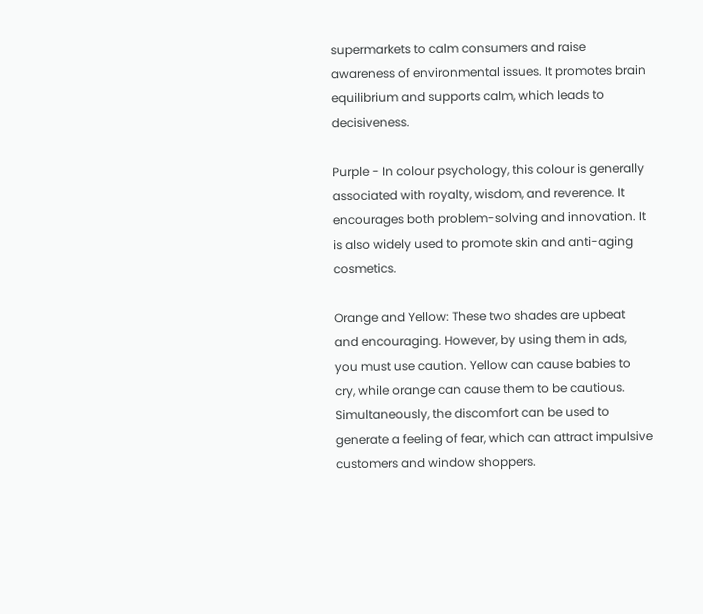supermarkets to calm consumers and raise awareness of environmental issues. It promotes brain equilibrium and supports calm, which leads to decisiveness.

Purple - In colour psychology, this colour is generally associated with royalty, wisdom, and reverence. It encourages both problem-solving and innovation. It is also widely used to promote skin and anti-aging cosmetics.

Orange and Yellow: These two shades are upbeat and encouraging. However, by using them in ads, you must use caution. Yellow can cause babies to cry, while orange can cause them to be cautious. Simultaneously, the discomfort can be used to generate a feeling of fear, which can attract impulsive customers and window shoppers.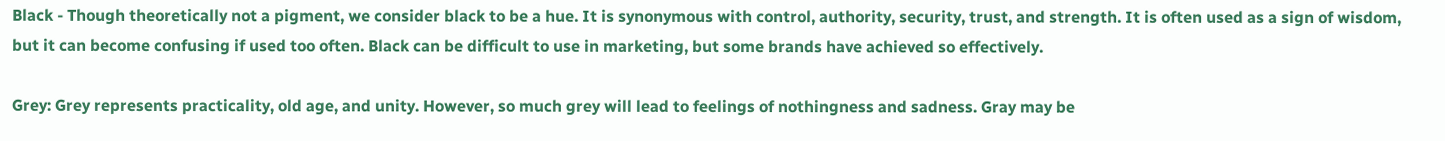Black - Though theoretically not a pigment, we consider black to be a hue. It is synonymous with control, authority, security, trust, and strength. It is often used as a sign of wisdom, but it can become confusing if used too often. Black can be difficult to use in marketing, but some brands have achieved so effectively.

Grey: Grey represents practicality, old age, and unity. However, so much grey will lead to feelings of nothingness and sadness. Gray may be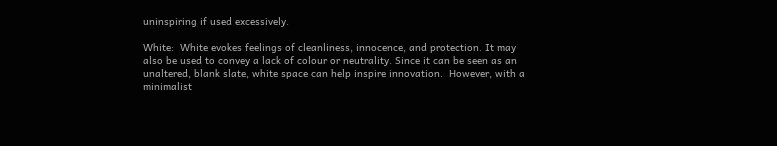uninspiring if used excessively.

White:  White evokes feelings of cleanliness, innocence, and protection. It may also be used to convey a lack of colour or neutrality. Since it can be seen as an unaltered, blank slate, white space can help inspire innovation.  However, with a minimalist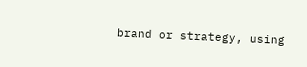brand or strategy, using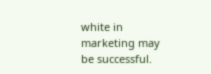white in marketing may be successful.